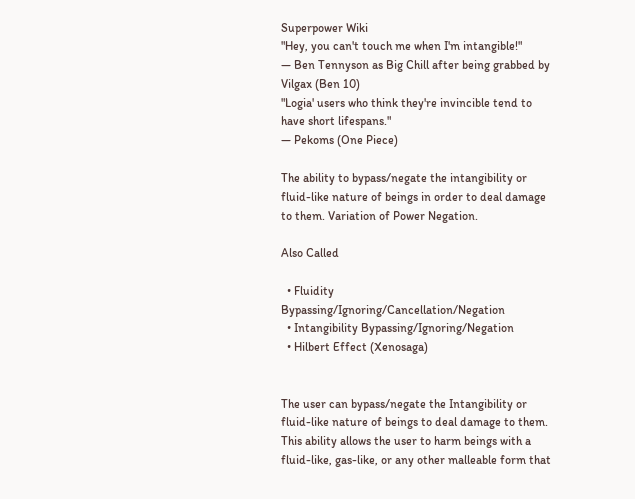Superpower Wiki
"Hey, you can't touch me when I'm intangible!"
― Ben Tennyson as Big Chill after being grabbed by Vilgax (Ben 10)
"Logia' users who think they're invincible tend to have short lifespans."
― Pekoms (One Piece)

The ability to bypass/negate the intangibility or fluid-like nature of beings in order to deal damage to them. Variation of Power Negation.

Also Called

  • Fluidity Bypassing/Ignoring/Cancellation/Negation
  • Intangibility Bypassing/Ignoring/Negation
  • Hilbert Effect (Xenosaga)


The user can bypass/negate the Intangibility or fluid-like nature of beings to deal damage to them. This ability allows the user to harm beings with a fluid-like, gas-like, or any other malleable form that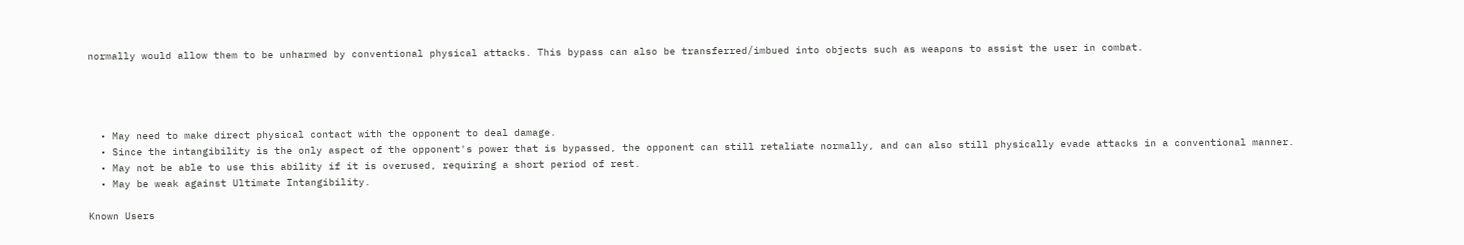normally would allow them to be unharmed by conventional physical attacks. This bypass can also be transferred/imbued into objects such as weapons to assist the user in combat.




  • May need to make direct physical contact with the opponent to deal damage.
  • Since the intangibility is the only aspect of the opponent's power that is bypassed, the opponent can still retaliate normally, and can also still physically evade attacks in a conventional manner.
  • May not be able to use this ability if it is overused, requiring a short period of rest.
  • May be weak against Ultimate Intangibility.

Known Users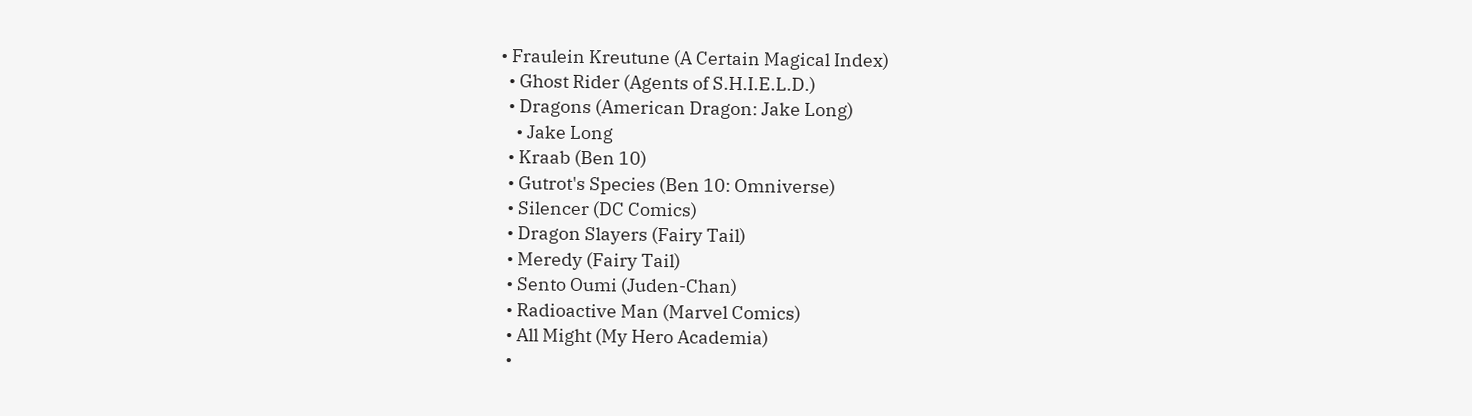• Fraulein Kreutune (A Certain Magical Index)
  • Ghost Rider (Agents of S.H.I.E.L.D.)
  • Dragons (American Dragon: Jake Long)
    • Jake Long
  • Kraab (Ben 10)
  • Gutrot's Species (Ben 10: Omniverse)
  • Silencer (DC Comics)
  • Dragon Slayers (Fairy Tail)
  • Meredy (Fairy Tail)
  • Sento Oumi (Juden-Chan)
  • Radioactive Man (Marvel Comics)
  • All Might (My Hero Academia)
  •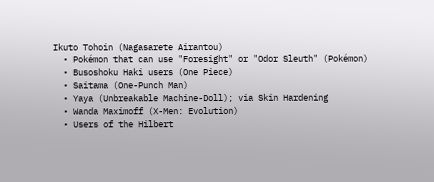Ikuto Tohoin (Nagasarete Airantou)
  • Pokémon that can use "Foresight" or "Odor Sleuth" (Pokémon)
  • Busoshoku Haki users (One Piece)
  • Saitama (One-Punch Man)
  • Yaya (Unbreakable Machine-Doll); via Skin Hardening
  • Wanda Maximoff (X-Men: Evolution)
  • Users of the Hilbert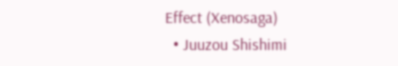Effect (Xenosaga)
  • Juuzou Shishimi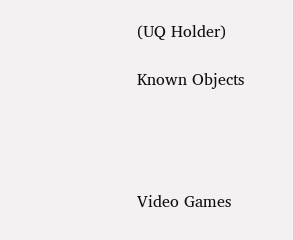(UQ Holder)

Known Objects




Video Games